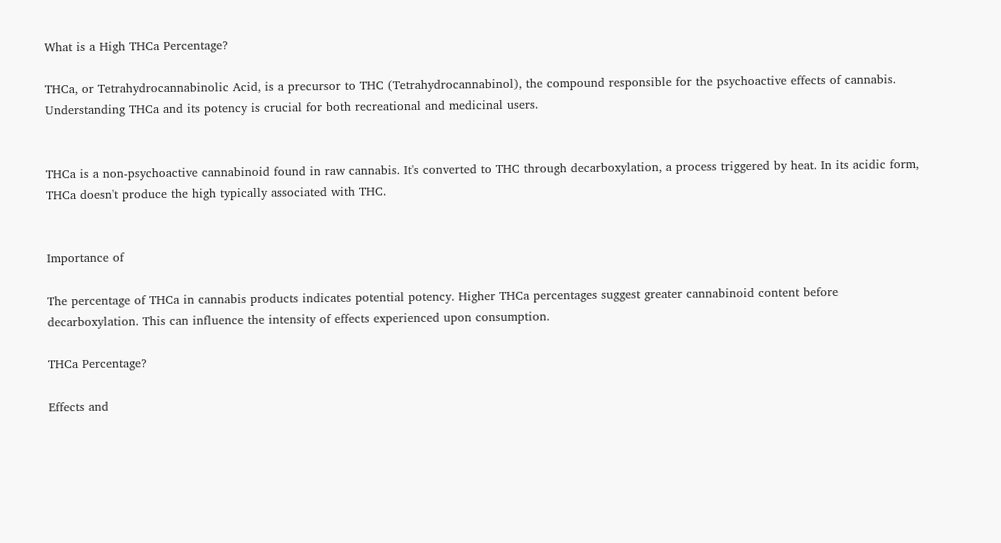What is a High THCa Percentage?

THCa, or Tetrahydrocannabinolic Acid, is a precursor to THC (Tetrahydrocannabinol), the compound responsible for the psychoactive effects of cannabis. Understanding THCa and its potency is crucial for both recreational and medicinal users.


THCa is a non-psychoactive cannabinoid found in raw cannabis. It's converted to THC through decarboxylation, a process triggered by heat. In its acidic form, THCa doesn't produce the high typically associated with THC.


Importance of

The percentage of THCa in cannabis products indicates potential potency. Higher THCa percentages suggest greater cannabinoid content before decarboxylation. This can influence the intensity of effects experienced upon consumption.

THCa Percentage?

Effects and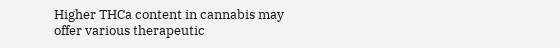Higher THCa content in cannabis may offer various therapeutic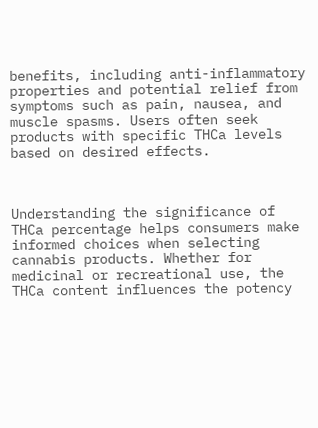benefits, including anti-inflammatory properties and potential relief from symptoms such as pain, nausea, and muscle spasms. Users often seek products with specific THCa levels based on desired effects.



Understanding the significance of THCa percentage helps consumers make informed choices when selecting cannabis products. Whether for medicinal or recreational use, the THCa content influences the potency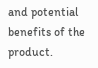and potential benefits of the product.